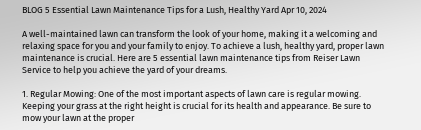BLOG 5 Essential Lawn Maintenance Tips for a Lush, Healthy Yard Apr 10, 2024

A well-maintained lawn can transform the look of your home, making it a welcoming and relaxing space for you and your family to enjoy. To achieve a lush, healthy yard, proper lawn maintenance is crucial. Here are 5 essential lawn maintenance tips from Reiser Lawn Service to help you achieve the yard of your dreams.

1. Regular Mowing: One of the most important aspects of lawn care is regular mowing. Keeping your grass at the right height is crucial for its health and appearance. Be sure to mow your lawn at the proper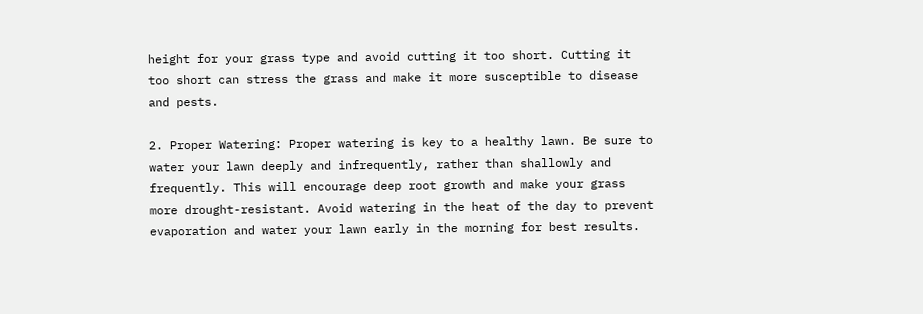height for your grass type and avoid cutting it too short. Cutting it too short can stress the grass and make it more susceptible to disease and pests.

2. Proper Watering: Proper watering is key to a healthy lawn. Be sure to water your lawn deeply and infrequently, rather than shallowly and frequently. This will encourage deep root growth and make your grass more drought-resistant. Avoid watering in the heat of the day to prevent evaporation and water your lawn early in the morning for best results.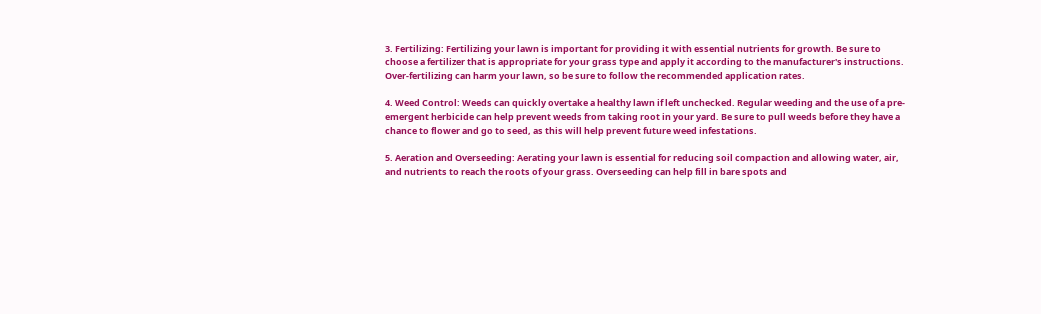3. Fertilizing: Fertilizing your lawn is important for providing it with essential nutrients for growth. Be sure to choose a fertilizer that is appropriate for your grass type and apply it according to the manufacturer's instructions. Over-fertilizing can harm your lawn, so be sure to follow the recommended application rates.

4. Weed Control: Weeds can quickly overtake a healthy lawn if left unchecked. Regular weeding and the use of a pre-emergent herbicide can help prevent weeds from taking root in your yard. Be sure to pull weeds before they have a chance to flower and go to seed, as this will help prevent future weed infestations.

5. Aeration and Overseeding: Aerating your lawn is essential for reducing soil compaction and allowing water, air, and nutrients to reach the roots of your grass. Overseeding can help fill in bare spots and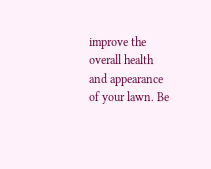improve the overall health and appearance of your lawn. Be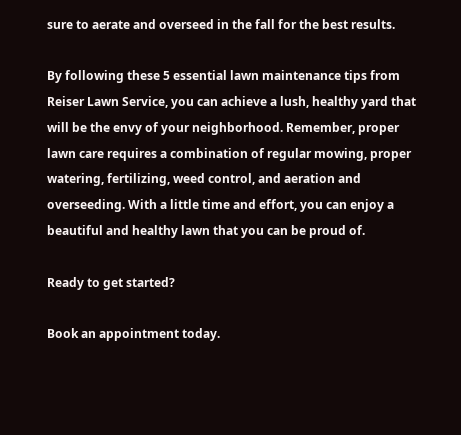sure to aerate and overseed in the fall for the best results.

By following these 5 essential lawn maintenance tips from Reiser Lawn Service, you can achieve a lush, healthy yard that will be the envy of your neighborhood. Remember, proper lawn care requires a combination of regular mowing, proper watering, fertilizing, weed control, and aeration and overseeding. With a little time and effort, you can enjoy a beautiful and healthy lawn that you can be proud of.

Ready to get started?

Book an appointment today.